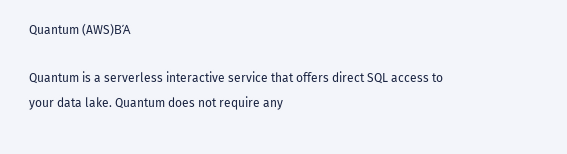Quantum (AWS)ΒΆ

Quantum is a serverless interactive service that offers direct SQL access to your data lake. Quantum does not require any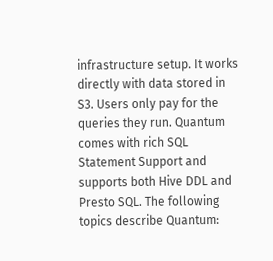infrastructure setup. It works directly with data stored in S3. Users only pay for the queries they run. Quantum comes with rich SQL Statement Support and supports both Hive DDL and Presto SQL. The following topics describe Quantum: